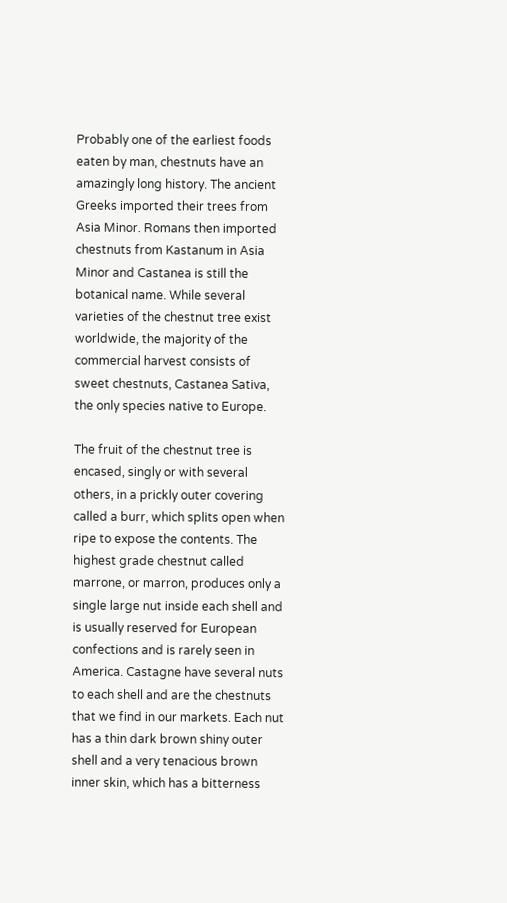Probably one of the earliest foods eaten by man, chestnuts have an amazingly long history. The ancient Greeks imported their trees from Asia Minor. Romans then imported chestnuts from Kastanum in Asia Minor and Castanea is still the botanical name. While several varieties of the chestnut tree exist worldwide, the majority of the commercial harvest consists of sweet chestnuts, Castanea Sativa, the only species native to Europe.

The fruit of the chestnut tree is encased, singly or with several others, in a prickly outer covering called a burr, which splits open when ripe to expose the contents. The highest grade chestnut called marrone, or marron, produces only a single large nut inside each shell and is usually reserved for European confections and is rarely seen in America. Castagne have several nuts to each shell and are the chestnuts that we find in our markets. Each nut has a thin dark brown shiny outer shell and a very tenacious brown inner skin, which has a bitterness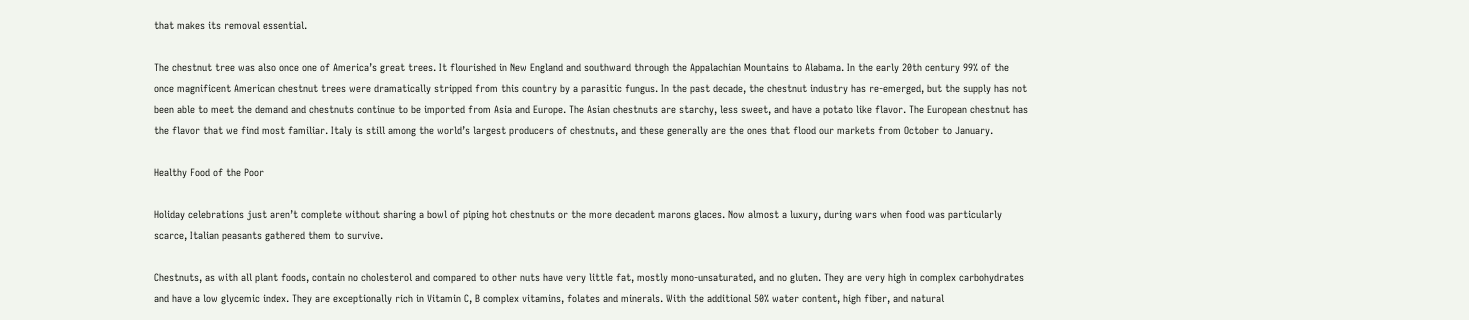that makes its removal essential.

The chestnut tree was also once one of America’s great trees. It flourished in New England and southward through the Appalachian Mountains to Alabama. In the early 20th century 99% of the once magnificent American chestnut trees were dramatically stripped from this country by a parasitic fungus. In the past decade, the chestnut industry has re-emerged, but the supply has not been able to meet the demand and chestnuts continue to be imported from Asia and Europe. The Asian chestnuts are starchy, less sweet, and have a potato like flavor. The European chestnut has the flavor that we find most familiar. Italy is still among the world’s largest producers of chestnuts, and these generally are the ones that flood our markets from October to January.

Healthy Food of the Poor

Holiday celebrations just aren’t complete without sharing a bowl of piping hot chestnuts or the more decadent marons glaces. Now almost a luxury, during wars when food was particularly scarce, Italian peasants gathered them to survive.

Chestnuts, as with all plant foods, contain no cholesterol and compared to other nuts have very little fat, mostly mono-unsaturated, and no gluten. They are very high in complex carbohydrates and have a low glycemic index. They are exceptionally rich in Vitamin C, B complex vitamins, folates and minerals. With the additional 50% water content, high fiber, and natural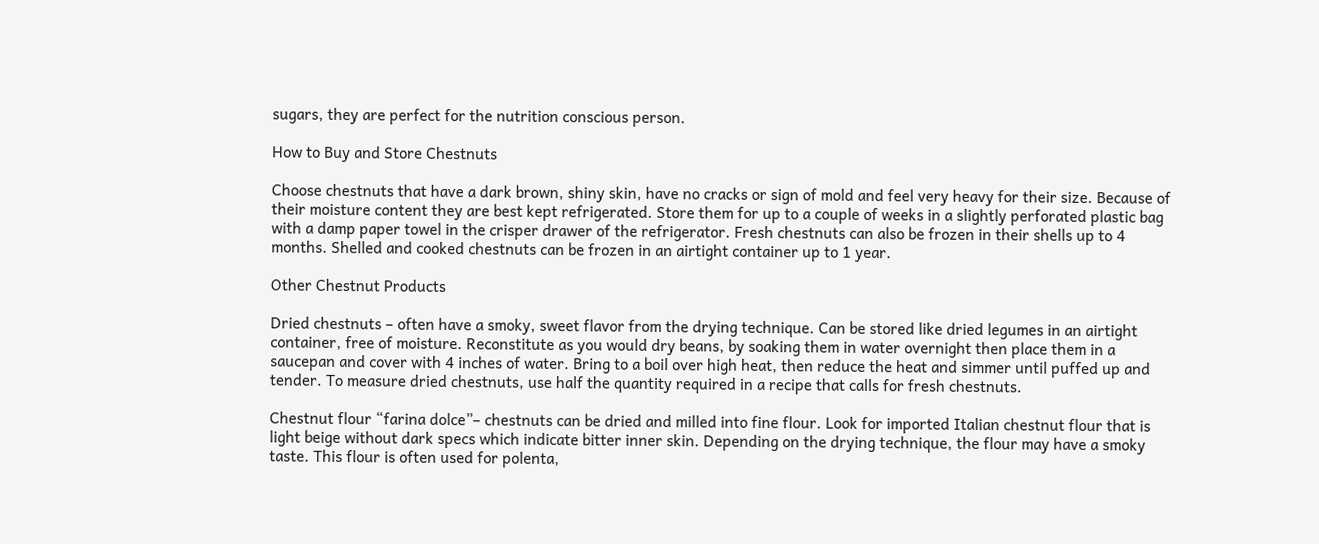sugars, they are perfect for the nutrition conscious person.

How to Buy and Store Chestnuts

Choose chestnuts that have a dark brown, shiny skin, have no cracks or sign of mold and feel very heavy for their size. Because of their moisture content they are best kept refrigerated. Store them for up to a couple of weeks in a slightly perforated plastic bag with a damp paper towel in the crisper drawer of the refrigerator. Fresh chestnuts can also be frozen in their shells up to 4 months. Shelled and cooked chestnuts can be frozen in an airtight container up to 1 year.

Other Chestnut Products

Dried chestnuts – often have a smoky, sweet flavor from the drying technique. Can be stored like dried legumes in an airtight container, free of moisture. Reconstitute as you would dry beans, by soaking them in water overnight then place them in a saucepan and cover with 4 inches of water. Bring to a boil over high heat, then reduce the heat and simmer until puffed up and tender. To measure dried chestnuts, use half the quantity required in a recipe that calls for fresh chestnuts.

Chestnut flour “farina dolce”– chestnuts can be dried and milled into fine flour. Look for imported Italian chestnut flour that is light beige without dark specs which indicate bitter inner skin. Depending on the drying technique, the flour may have a smoky taste. This flour is often used for polenta,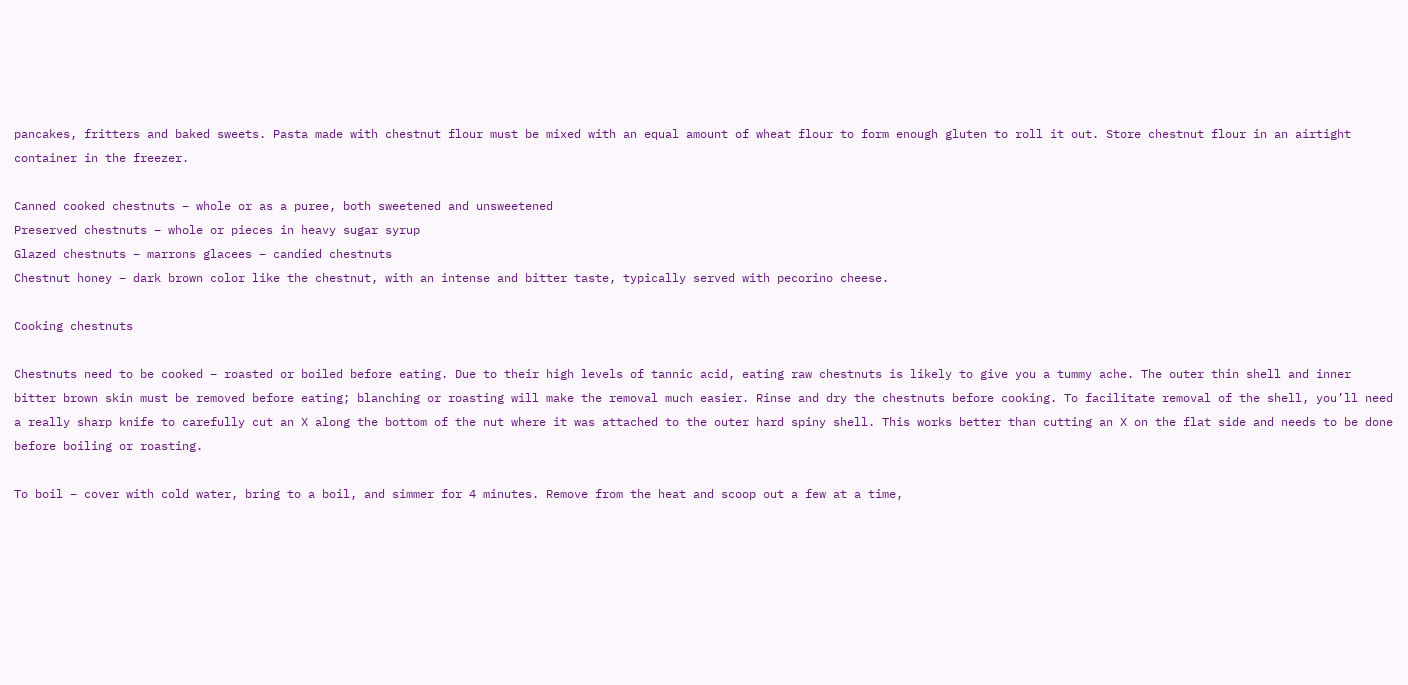pancakes, fritters and baked sweets. Pasta made with chestnut flour must be mixed with an equal amount of wheat flour to form enough gluten to roll it out. Store chestnut flour in an airtight container in the freezer.

Canned cooked chestnuts – whole or as a puree, both sweetened and unsweetened
Preserved chestnuts – whole or pieces in heavy sugar syrup
Glazed chestnuts – marrons glacees – candied chestnuts
Chestnut honey – dark brown color like the chestnut, with an intense and bitter taste, typically served with pecorino cheese.

Cooking chestnuts

Chestnuts need to be cooked – roasted or boiled before eating. Due to their high levels of tannic acid, eating raw chestnuts is likely to give you a tummy ache. The outer thin shell and inner bitter brown skin must be removed before eating; blanching or roasting will make the removal much easier. Rinse and dry the chestnuts before cooking. To facilitate removal of the shell, you’ll need a really sharp knife to carefully cut an X along the bottom of the nut where it was attached to the outer hard spiny shell. This works better than cutting an X on the flat side and needs to be done before boiling or roasting.

To boil – cover with cold water, bring to a boil, and simmer for 4 minutes. Remove from the heat and scoop out a few at a time,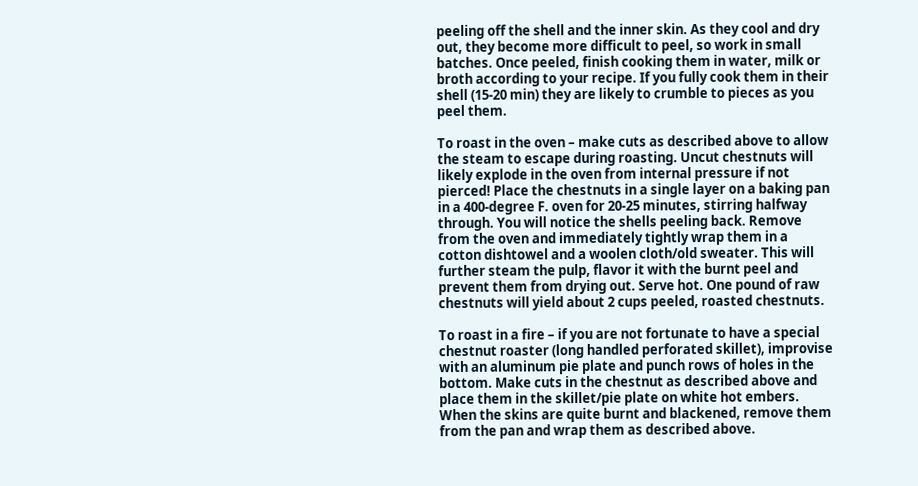peeling off the shell and the inner skin. As they cool and dry out, they become more difficult to peel, so work in small batches. Once peeled, finish cooking them in water, milk or broth according to your recipe. If you fully cook them in their shell (15-20 min) they are likely to crumble to pieces as you peel them.

To roast in the oven – make cuts as described above to allow the steam to escape during roasting. Uncut chestnuts will likely explode in the oven from internal pressure if not pierced! Place the chestnuts in a single layer on a baking pan in a 400-degree F. oven for 20-25 minutes, stirring halfway through. You will notice the shells peeling back. Remove from the oven and immediately tightly wrap them in a cotton dishtowel and a woolen cloth/old sweater. This will further steam the pulp, flavor it with the burnt peel and prevent them from drying out. Serve hot. One pound of raw chestnuts will yield about 2 cups peeled, roasted chestnuts.

To roast in a fire – if you are not fortunate to have a special chestnut roaster (long handled perforated skillet), improvise with an aluminum pie plate and punch rows of holes in the bottom. Make cuts in the chestnut as described above and place them in the skillet/pie plate on white hot embers. When the skins are quite burnt and blackened, remove them from the pan and wrap them as described above.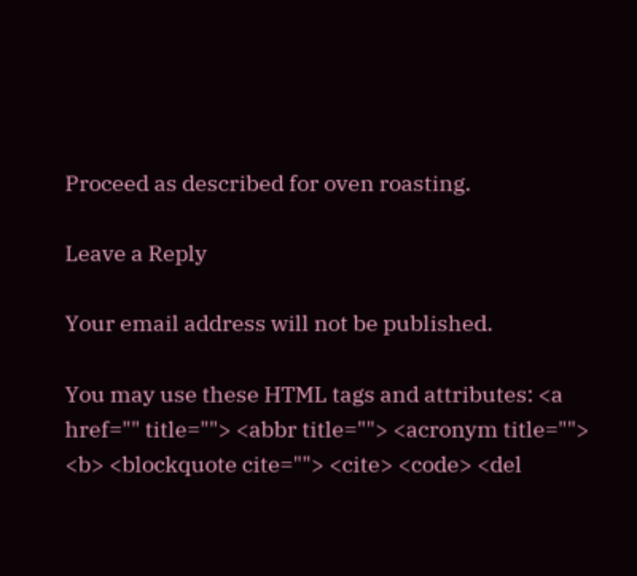Proceed as described for oven roasting.

Leave a Reply

Your email address will not be published.

You may use these HTML tags and attributes: <a href="" title=""> <abbr title=""> <acronym title=""> <b> <blockquote cite=""> <cite> <code> <del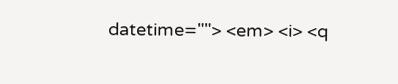datetime=""> <em> <i> <q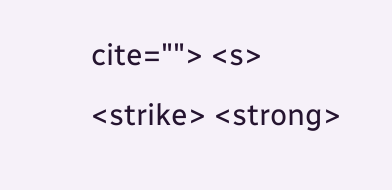cite=""> <s> <strike> <strong>